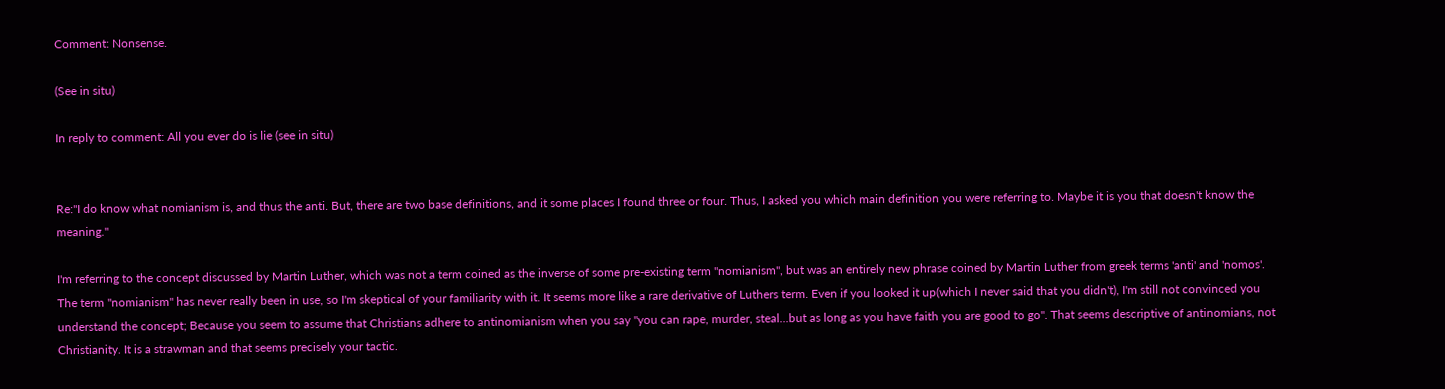Comment: Nonsense.

(See in situ)

In reply to comment: All you ever do is lie (see in situ)


Re:"I do know what nomianism is, and thus the anti. But, there are two base definitions, and it some places I found three or four. Thus, I asked you which main definition you were referring to. Maybe it is you that doesn't know the meaning."

I'm referring to the concept discussed by Martin Luther, which was not a term coined as the inverse of some pre-existing term "nomianism", but was an entirely new phrase coined by Martin Luther from greek terms 'anti' and 'nomos'. The term "nomianism" has never really been in use, so I'm skeptical of your familiarity with it. It seems more like a rare derivative of Luthers term. Even if you looked it up(which I never said that you didn't), I'm still not convinced you understand the concept; Because you seem to assume that Christians adhere to antinomianism when you say "you can rape, murder, steal...but as long as you have faith you are good to go". That seems descriptive of antinomians, not Christianity. It is a strawman and that seems precisely your tactic.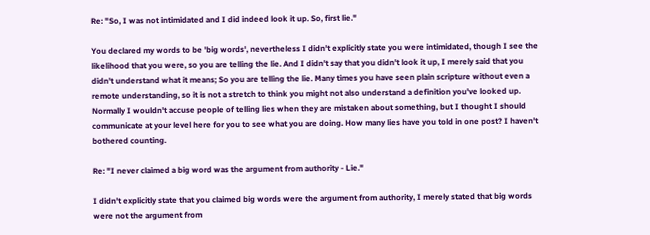Re: "So, I was not intimidated and I did indeed look it up. So, first lie."

You declared my words to be 'big words', nevertheless I didn't explicitly state you were intimidated, though I see the likelihood that you were, so you are telling the lie. And I didn't say that you didn't look it up, I merely said that you didn't understand what it means; So you are telling the lie. Many times you have seen plain scripture without even a remote understanding, so it is not a stretch to think you might not also understand a definition you've looked up. Normally I wouldn't accuse people of telling lies when they are mistaken about something, but I thought I should communicate at your level here for you to see what you are doing. How many lies have you told in one post? I haven't bothered counting.

Re: "I never claimed a big word was the argument from authority - Lie."

I didn't explicitly state that you claimed big words were the argument from authority, I merely stated that big words were not the argument from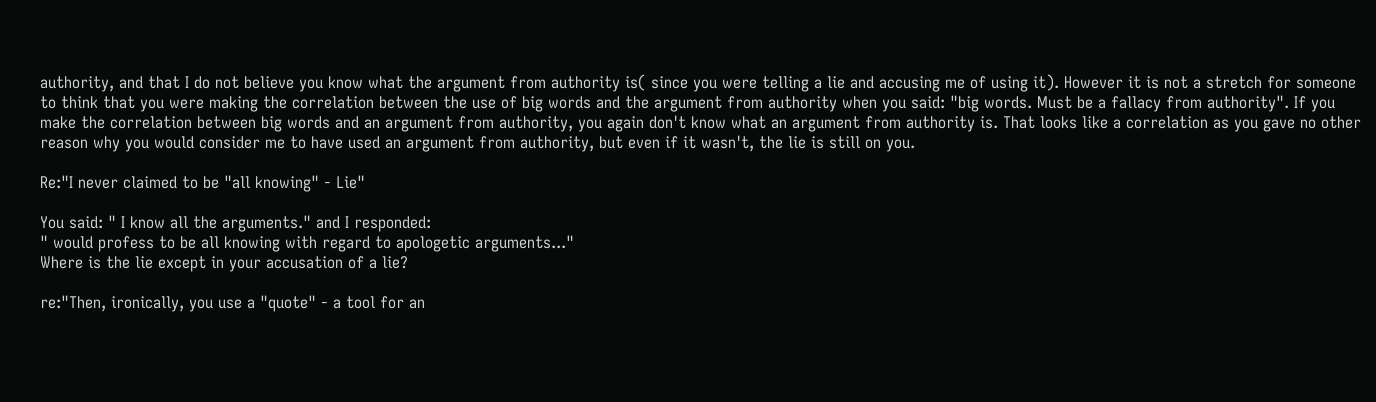authority, and that I do not believe you know what the argument from authority is( since you were telling a lie and accusing me of using it). However it is not a stretch for someone to think that you were making the correlation between the use of big words and the argument from authority when you said: "big words. Must be a fallacy from authority". If you make the correlation between big words and an argument from authority, you again don't know what an argument from authority is. That looks like a correlation as you gave no other reason why you would consider me to have used an argument from authority, but even if it wasn't, the lie is still on you.

Re:"I never claimed to be "all knowing" - Lie"

You said: " I know all the arguments." and I responded:
" would profess to be all knowing with regard to apologetic arguments..."
Where is the lie except in your accusation of a lie?

re:"Then, ironically, you use a "quote" - a tool for an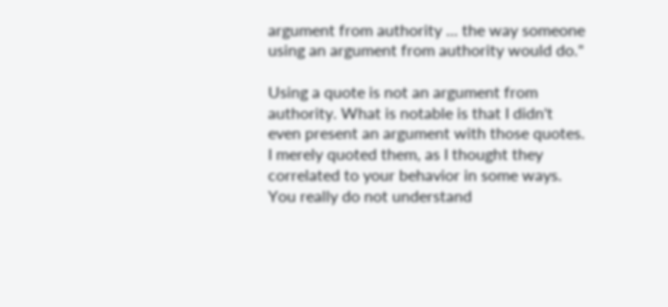argument from authority ... the way someone using an argument from authority would do."

Using a quote is not an argument from authority. What is notable is that I didn't even present an argument with those quotes. I merely quoted them, as I thought they correlated to your behavior in some ways. You really do not understand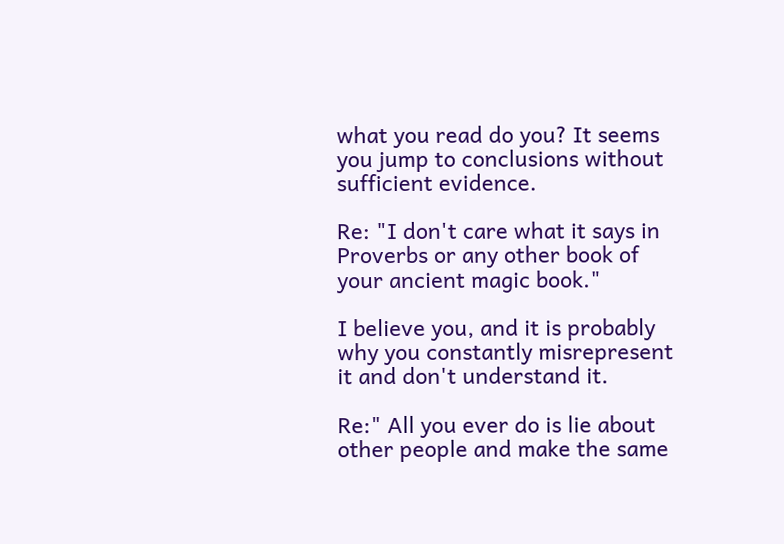what you read do you? It seems you jump to conclusions without sufficient evidence.

Re: "I don't care what it says in Proverbs or any other book of your ancient magic book."

I believe you, and it is probably why you constantly misrepresent it and don't understand it.

Re:" All you ever do is lie about other people and make the same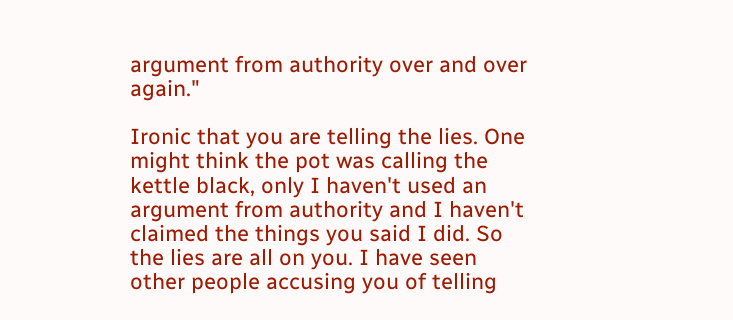argument from authority over and over again."

Ironic that you are telling the lies. One might think the pot was calling the kettle black, only I haven't used an argument from authority and I haven't claimed the things you said I did. So the lies are all on you. I have seen other people accusing you of telling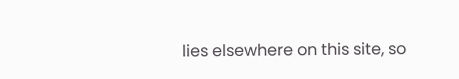lies elsewhere on this site, so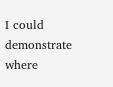I could demonstrate where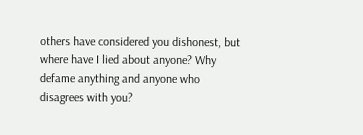others have considered you dishonest, but where have I lied about anyone? Why defame anything and anyone who disagrees with you?